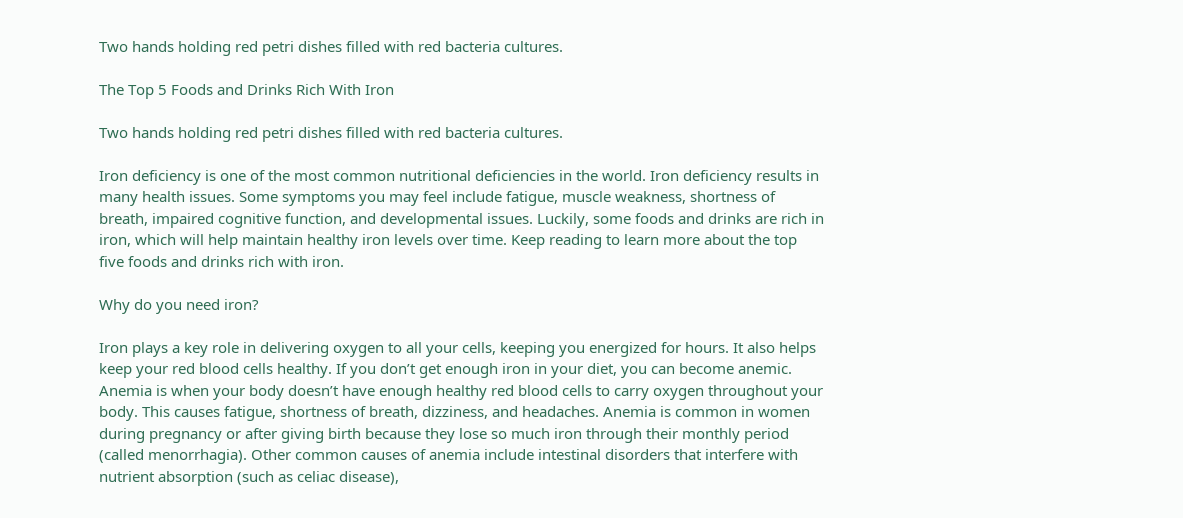Two hands holding red petri dishes filled with red bacteria cultures.

The Top 5 Foods and Drinks Rich With Iron

Two hands holding red petri dishes filled with red bacteria cultures.

Iron deficiency is one of the most common nutritional deficiencies in the world. Iron deficiency results in many health issues. Some symptoms you may feel include fatigue, muscle weakness, shortness of breath, impaired cognitive function, and developmental issues. Luckily, some foods and drinks are rich in iron, which will help maintain healthy iron levels over time. Keep reading to learn more about the top five foods and drinks rich with iron.

Why do you need iron?

Iron plays a key role in delivering oxygen to all your cells, keeping you energized for hours. It also helps keep your red blood cells healthy. If you don’t get enough iron in your diet, you can become anemic. Anemia is when your body doesn’t have enough healthy red blood cells to carry oxygen throughout your body. This causes fatigue, shortness of breath, dizziness, and headaches. Anemia is common in women during pregnancy or after giving birth because they lose so much iron through their monthly period (called menorrhagia). Other common causes of anemia include intestinal disorders that interfere with nutrient absorption (such as celiac disease),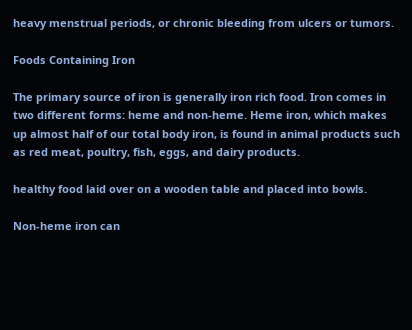heavy menstrual periods, or chronic bleeding from ulcers or tumors.

Foods Containing Iron

The primary source of iron is generally iron rich food. Iron comes in two different forms: heme and non-heme. Heme iron, which makes up almost half of our total body iron, is found in animal products such as red meat, poultry, fish, eggs, and dairy products.

healthy food laid over on a wooden table and placed into bowls.

Non-heme iron can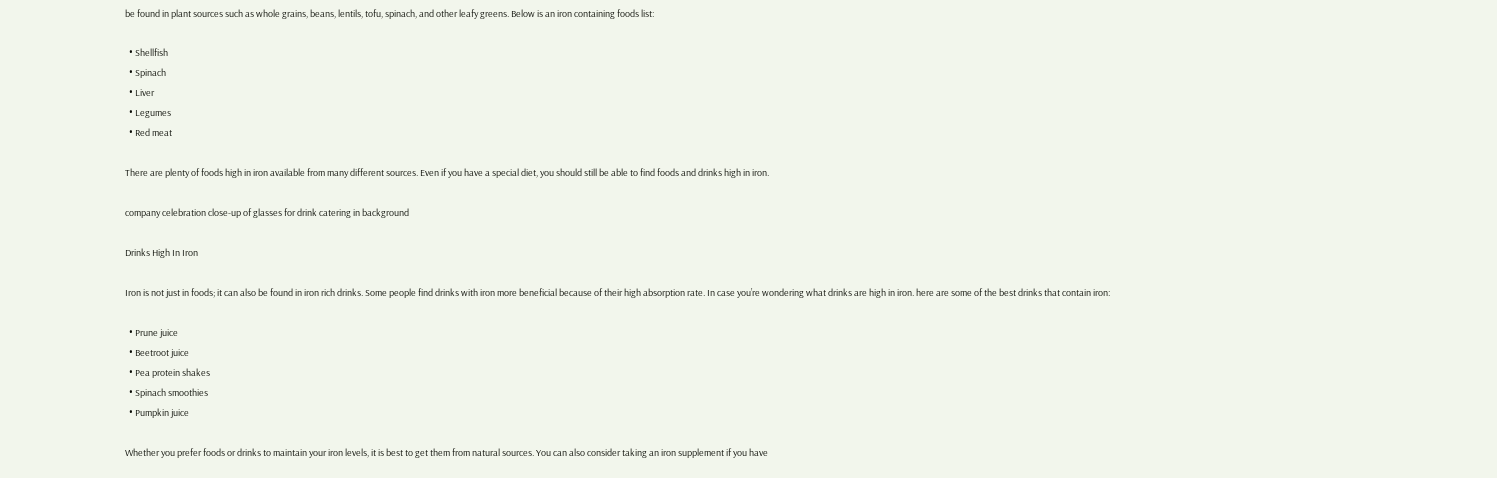be found in plant sources such as whole grains, beans, lentils, tofu, spinach, and other leafy greens. Below is an iron containing foods list:

  • Shellfish
  • Spinach
  • Liver
  • Legumes
  • Red meat

There are plenty of foods high in iron available from many different sources. Even if you have a special diet, you should still be able to find foods and drinks high in iron.

company celebration close-up of glasses for drink catering in background

Drinks High In Iron

Iron is not just in foods; it can also be found in iron rich drinks. Some people find drinks with iron more beneficial because of their high absorption rate. In case you’re wondering what drinks are high in iron. here are some of the best drinks that contain iron:

  • Prune juice
  • Beetroot juice
  • Pea protein shakes
  • Spinach smoothies
  • Pumpkin juice

Whether you prefer foods or drinks to maintain your iron levels, it is best to get them from natural sources. You can also consider taking an iron supplement if you have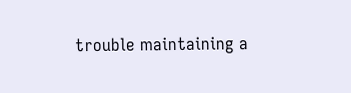trouble maintaining a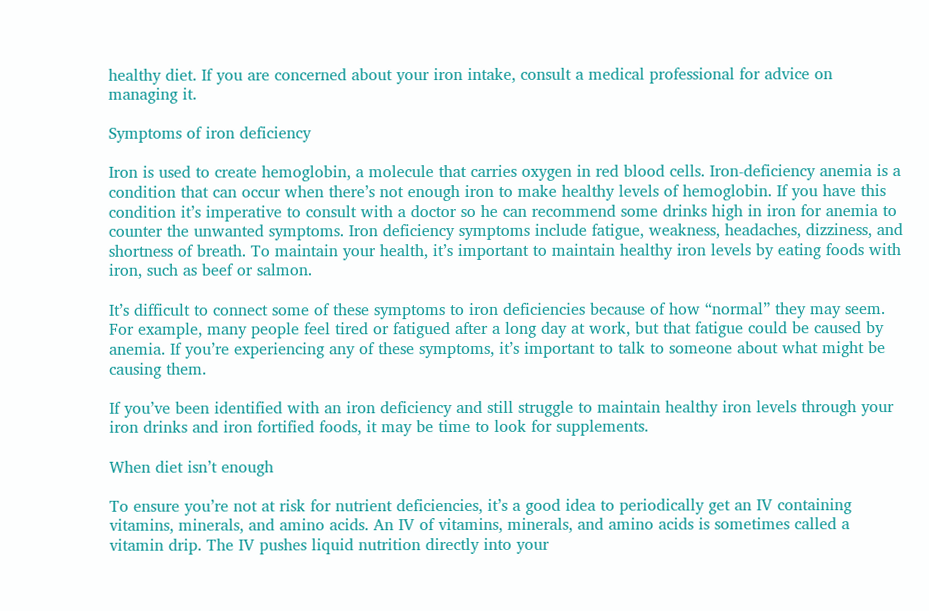healthy diet. If you are concerned about your iron intake, consult a medical professional for advice on managing it.

Symptoms of iron deficiency

Iron is used to create hemoglobin, a molecule that carries oxygen in red blood cells. Iron-deficiency anemia is a condition that can occur when there’s not enough iron to make healthy levels of hemoglobin. If you have this condition it’s imperative to consult with a doctor so he can recommend some drinks high in iron for anemia to counter the unwanted symptoms. Iron deficiency symptoms include fatigue, weakness, headaches, dizziness, and shortness of breath. To maintain your health, it’s important to maintain healthy iron levels by eating foods with iron, such as beef or salmon.

It’s difficult to connect some of these symptoms to iron deficiencies because of how “normal” they may seem. For example, many people feel tired or fatigued after a long day at work, but that fatigue could be caused by anemia. If you’re experiencing any of these symptoms, it’s important to talk to someone about what might be causing them.

If you’ve been identified with an iron deficiency and still struggle to maintain healthy iron levels through your iron drinks and iron fortified foods, it may be time to look for supplements.

When diet isn’t enough

To ensure you’re not at risk for nutrient deficiencies, it’s a good idea to periodically get an IV containing vitamins, minerals, and amino acids. An IV of vitamins, minerals, and amino acids is sometimes called a vitamin drip. The IV pushes liquid nutrition directly into your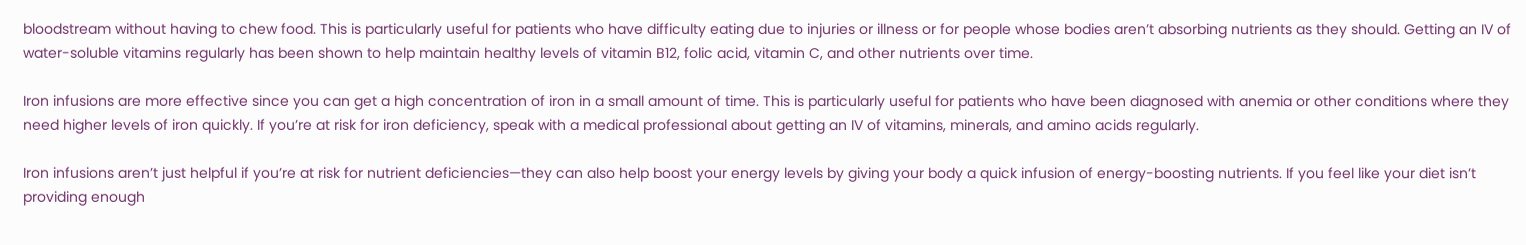bloodstream without having to chew food. This is particularly useful for patients who have difficulty eating due to injuries or illness or for people whose bodies aren’t absorbing nutrients as they should. Getting an IV of water-soluble vitamins regularly has been shown to help maintain healthy levels of vitamin B12, folic acid, vitamin C, and other nutrients over time.

Iron infusions are more effective since you can get a high concentration of iron in a small amount of time. This is particularly useful for patients who have been diagnosed with anemia or other conditions where they need higher levels of iron quickly. If you’re at risk for iron deficiency, speak with a medical professional about getting an IV of vitamins, minerals, and amino acids regularly.

Iron infusions aren’t just helpful if you’re at risk for nutrient deficiencies—they can also help boost your energy levels by giving your body a quick infusion of energy-boosting nutrients. If you feel like your diet isn’t providing enough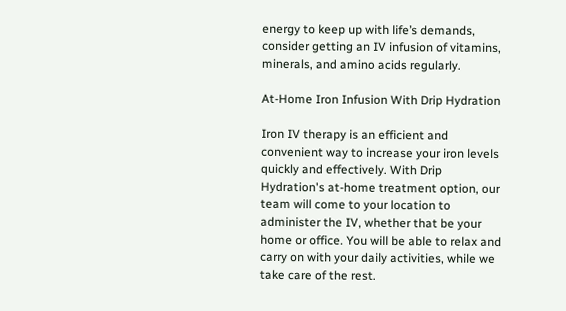energy to keep up with life’s demands, consider getting an IV infusion of vitamins, minerals, and amino acids regularly.

At-Home Iron Infusion With Drip Hydration

Iron IV therapy is an efficient and convenient way to increase your iron levels quickly and effectively. With Drip Hydration's at-home treatment option, our team will come to your location to administer the IV, whether that be your home or office. You will be able to relax and carry on with your daily activities, while we take care of the rest.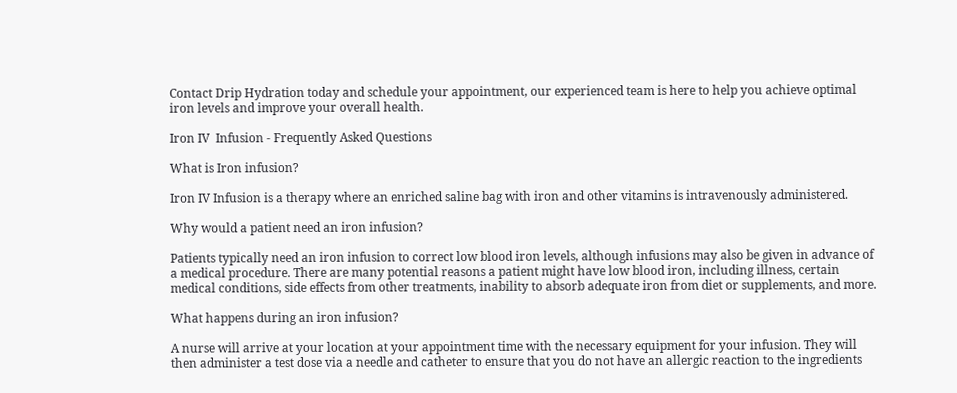Contact Drip Hydration today and schedule your appointment, our experienced team is here to help you achieve optimal iron levels and improve your overall health.

Iron IV  Infusion - Frequently Asked Questions

What is Iron infusion?

Iron IV Infusion is a therapy where an enriched saline bag with iron and other vitamins is intravenously administered.

Why would a patient need an iron infusion?

Patients typically need an iron infusion to correct low blood iron levels, although infusions may also be given in advance of a medical procedure. There are many potential reasons a patient might have low blood iron, including illness, certain medical conditions, side effects from other treatments, inability to absorb adequate iron from diet or supplements, and more.

What happens during an iron infusion?

A nurse will arrive at your location at your appointment time with the necessary equipment for your infusion. They will then administer a test dose via a needle and catheter to ensure that you do not have an allergic reaction to the ingredients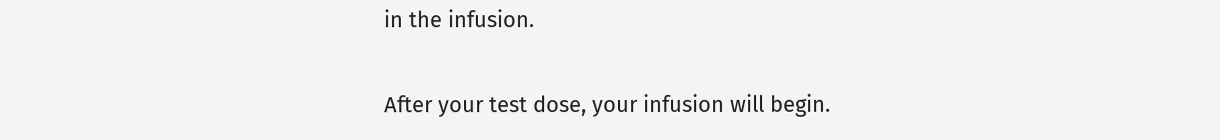in the infusion.

After your test dose, your infusion will begin.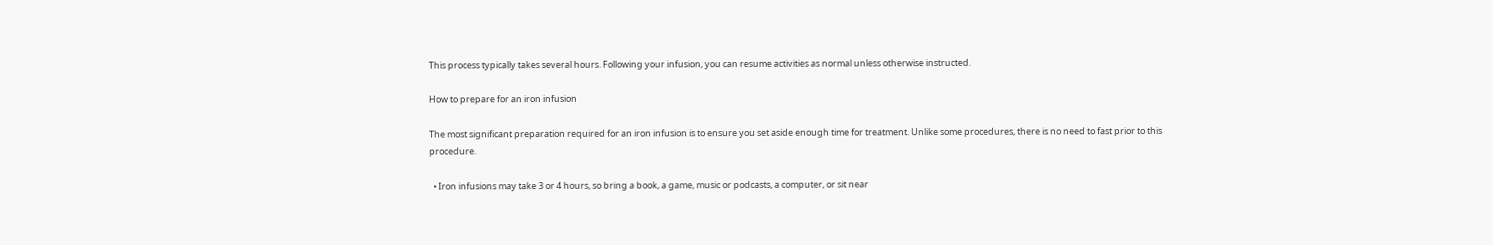This process typically takes several hours. Following your infusion, you can resume activities as normal unless otherwise instructed.

How to prepare for an iron infusion

The most significant preparation required for an iron infusion is to ensure you set aside enough time for treatment. Unlike some procedures, there is no need to fast prior to this procedure.

  • Iron infusions may take 3 or 4 hours, so bring a book, a game, music or podcasts, a computer, or sit near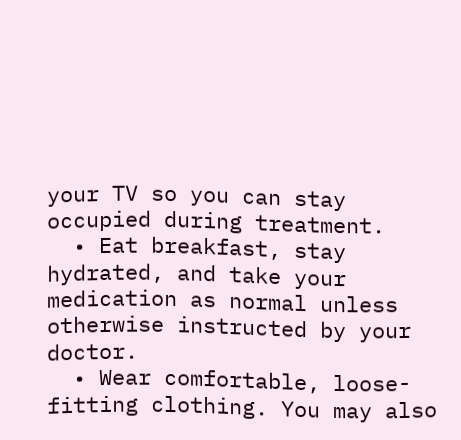your TV so you can stay occupied during treatment.
  • Eat breakfast, stay hydrated, and take your medication as normal unless otherwise instructed by your doctor.
  • Wear comfortable, loose-fitting clothing. You may also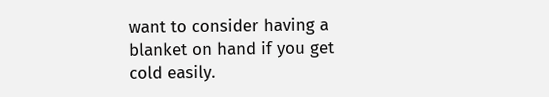want to consider having a blanket on hand if you get cold easily.